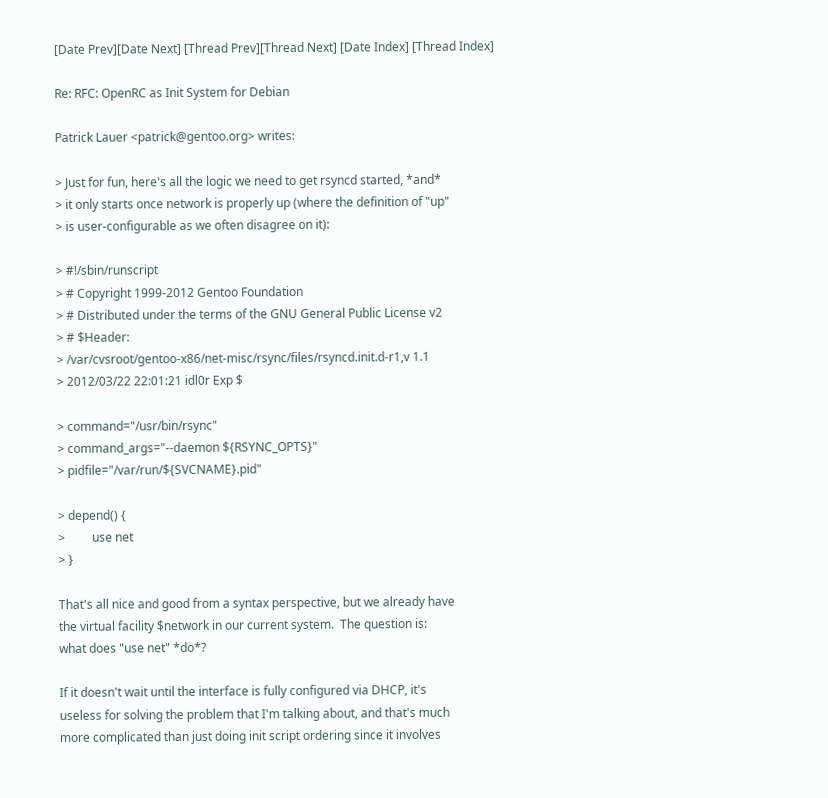[Date Prev][Date Next] [Thread Prev][Thread Next] [Date Index] [Thread Index]

Re: RFC: OpenRC as Init System for Debian

Patrick Lauer <patrick@gentoo.org> writes:

> Just for fun, here's all the logic we need to get rsyncd started, *and*
> it only starts once network is properly up (where the definition of "up"
> is user-configurable as we often disagree on it):

> #!/sbin/runscript
> # Copyright 1999-2012 Gentoo Foundation
> # Distributed under the terms of the GNU General Public License v2
> # $Header:
> /var/cvsroot/gentoo-x86/net-misc/rsync/files/rsyncd.init.d-r1,v 1.1
> 2012/03/22 22:01:21 idl0r Exp $

> command="/usr/bin/rsync"
> command_args="--daemon ${RSYNC_OPTS}"
> pidfile="/var/run/${SVCNAME}.pid"

> depend() {
>         use net
> }

That's all nice and good from a syntax perspective, but we already have
the virtual facility $network in our current system.  The question is:
what does "use net" *do*?

If it doesn't wait until the interface is fully configured via DHCP, it's
useless for solving the problem that I'm talking about, and that's much
more complicated than just doing init script ordering since it involves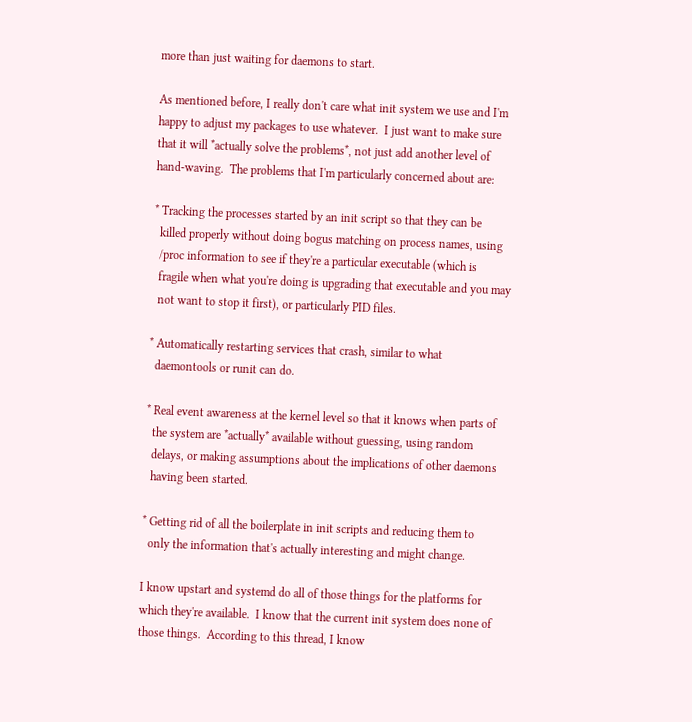more than just waiting for daemons to start.

As mentioned before, I really don't care what init system we use and I'm
happy to adjust my packages to use whatever.  I just want to make sure
that it will *actually solve the problems*, not just add another level of
hand-waving.  The problems that I'm particularly concerned about are:

* Tracking the processes started by an init script so that they can be
  killed properly without doing bogus matching on process names, using
  /proc information to see if they're a particular executable (which is
  fragile when what you're doing is upgrading that executable and you may
  not want to stop it first), or particularly PID files.

* Automatically restarting services that crash, similar to what
  daemontools or runit can do.

* Real event awareness at the kernel level so that it knows when parts of
  the system are *actually* available without guessing, using random
  delays, or making assumptions about the implications of other daemons
  having been started.

* Getting rid of all the boilerplate in init scripts and reducing them to
  only the information that's actually interesting and might change.

I know upstart and systemd do all of those things for the platforms for
which they're available.  I know that the current init system does none of
those things.  According to this thread, I know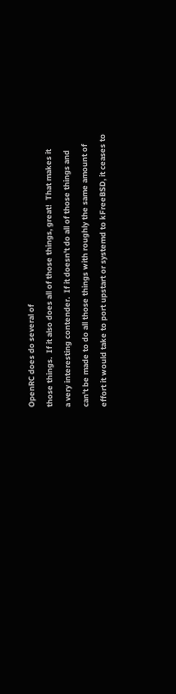OpenRC does do several of
those things.  If it also does all of those things, great!  That makes it
a very interesting contender.  If it doesn't do all of those things and
can't be made to do all those things with roughly the same amount of
effort it would take to port upstart or systemd to kFreeBSD, it ceases to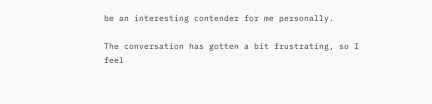be an interesting contender for me personally.

The conversation has gotten a bit frustrating, so I feel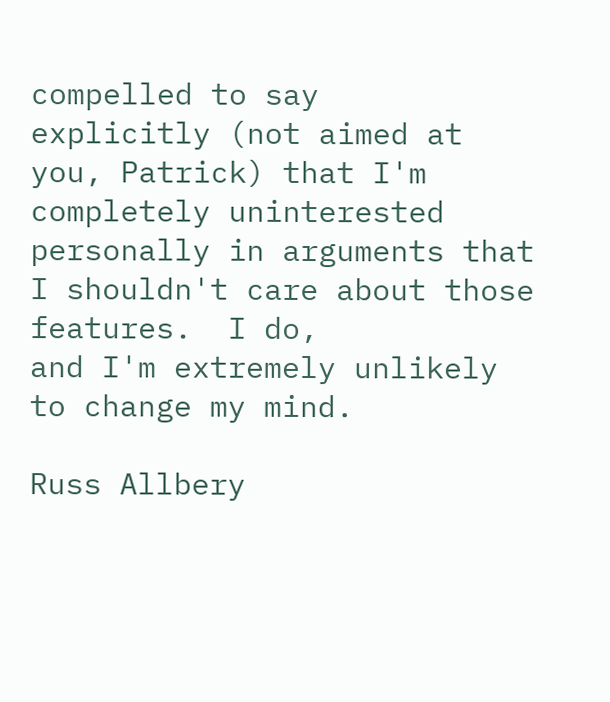compelled to say
explicitly (not aimed at you, Patrick) that I'm completely uninterested
personally in arguments that I shouldn't care about those features.  I do,
and I'm extremely unlikely to change my mind.

Russ Allbery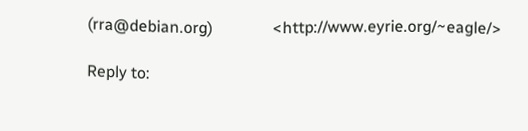(rra@debian.org)               <http://www.eyrie.org/~eagle/>

Reply to: